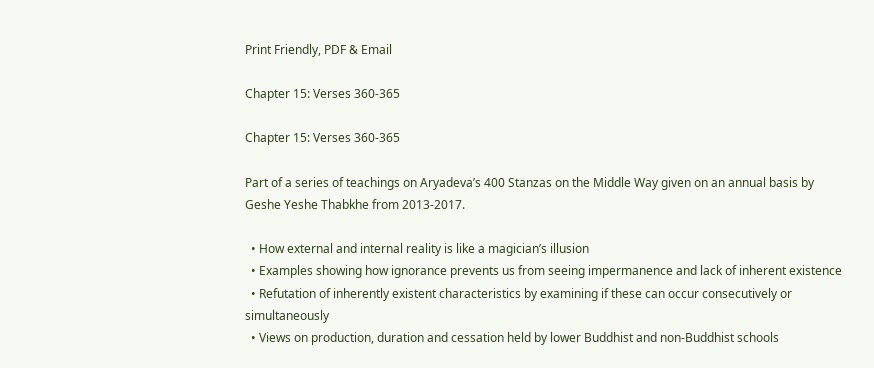Print Friendly, PDF & Email

Chapter 15: Verses 360-365

Chapter 15: Verses 360-365

Part of a series of teachings on Aryadeva’s 400 Stanzas on the Middle Way given on an annual basis by Geshe Yeshe Thabkhe from 2013-2017.

  • How external and internal reality is like a magician’s illusion
  • Examples showing how ignorance prevents us from seeing impermanence and lack of inherent existence
  • Refutation of inherently existent characteristics by examining if these can occur consecutively or simultaneously
  • Views on production, duration and cessation held by lower Buddhist and non-Buddhist schools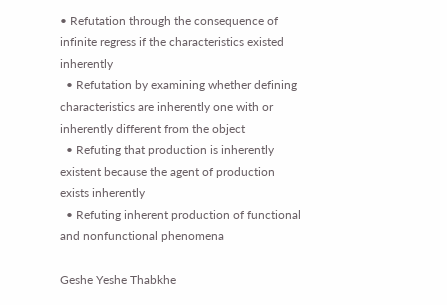• Refutation through the consequence of infinite regress if the characteristics existed inherently
  • Refutation by examining whether defining characteristics are inherently one with or inherently different from the object
  • Refuting that production is inherently existent because the agent of production exists inherently
  • Refuting inherent production of functional and nonfunctional phenomena

Geshe Yeshe Thabkhe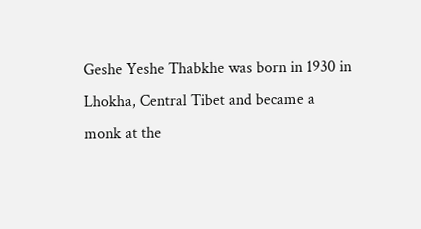Geshe Yeshe Thabkhe was born in 1930 in Lhokha, Central Tibet and became a monk at the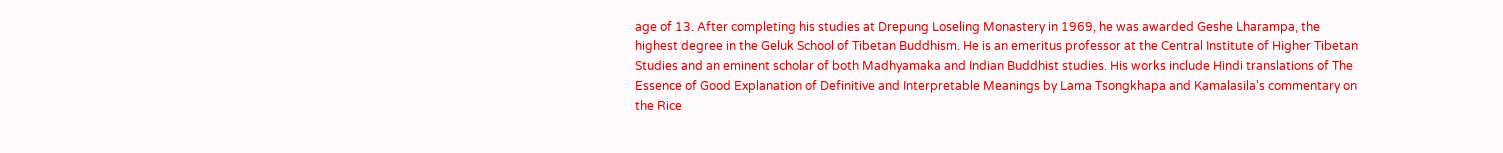age of 13. After completing his studies at Drepung Loseling Monastery in 1969, he was awarded Geshe Lharampa, the highest degree in the Geluk School of Tibetan Buddhism. He is an emeritus professor at the Central Institute of Higher Tibetan Studies and an eminent scholar of both Madhyamaka and Indian Buddhist studies. His works include Hindi translations of The Essence of Good Explanation of Definitive and Interpretable Meanings by Lama Tsongkhapa and Kamalasila's commentary on the Rice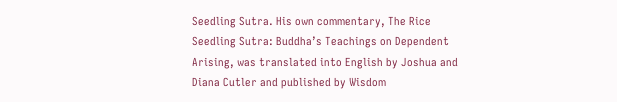Seedling Sutra. His own commentary, The Rice Seedling Sutra: Buddha’s Teachings on Dependent Arising, was translated into English by Joshua and Diana Cutler and published by Wisdom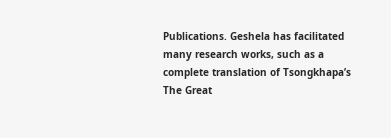Publications. Geshela has facilitated many research works, such as a complete translation of Tsongkhapa’s The Great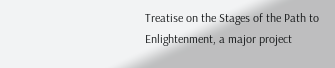Treatise on the Stages of the Path to Enlightenment, a major project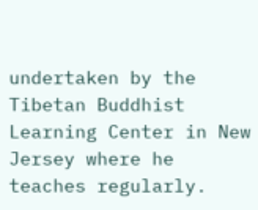undertaken by the Tibetan Buddhist Learning Center in New Jersey where he teaches regularly.